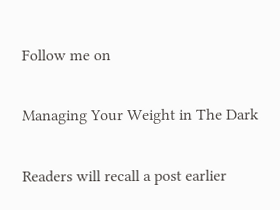Follow me on

Managing Your Weight in The Dark

Readers will recall a post earlier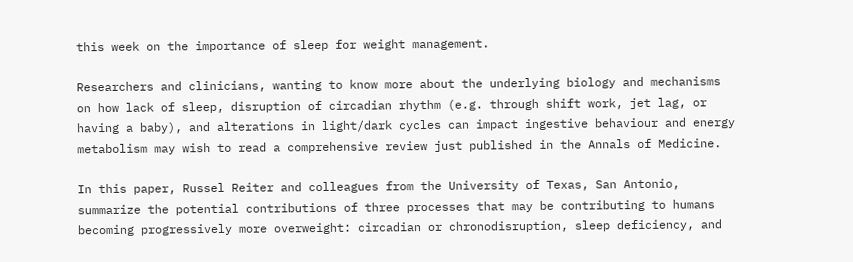this week on the importance of sleep for weight management.

Researchers and clinicians, wanting to know more about the underlying biology and mechanisms on how lack of sleep, disruption of circadian rhythm (e.g. through shift work, jet lag, or having a baby), and alterations in light/dark cycles can impact ingestive behaviour and energy metabolism may wish to read a comprehensive review just published in the Annals of Medicine.

In this paper, Russel Reiter and colleagues from the University of Texas, San Antonio, summarize the potential contributions of three processes that may be contributing to humans becoming progressively more overweight: circadian or chronodisruption, sleep deficiency, and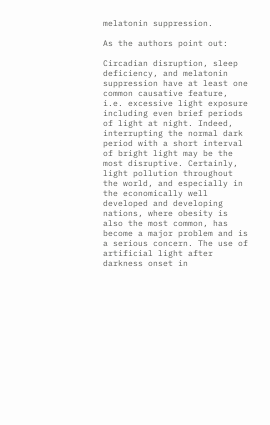melatonin suppression.

As the authors point out:

Circadian disruption, sleep deficiency, and melatonin suppression have at least one common causative feature, i.e. excessive light exposure including even brief periods of light at night. Indeed, interrupting the normal dark period with a short interval of bright light may be the most disruptive. Certainly, light pollution throughout the world, and especially in the economically well developed and developing nations, where obesity is also the most common, has become a major problem and is a serious concern. The use of artificial light after darkness onset in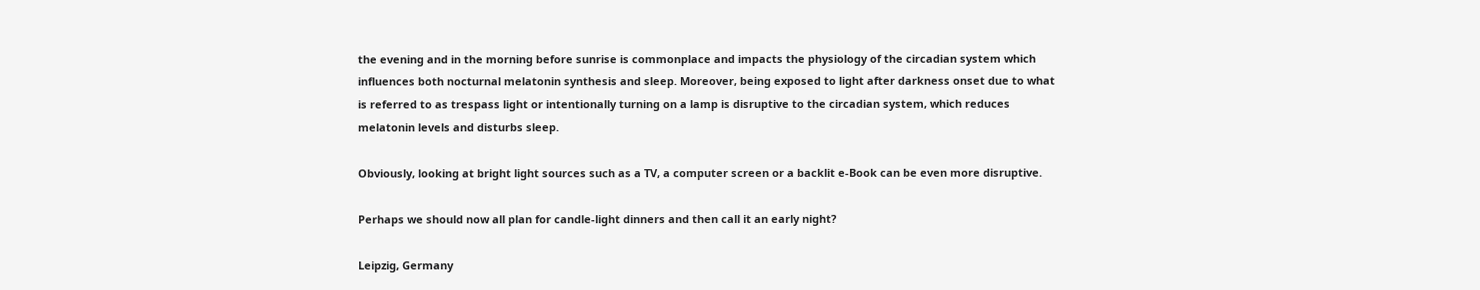the evening and in the morning before sunrise is commonplace and impacts the physiology of the circadian system which influences both nocturnal melatonin synthesis and sleep. Moreover, being exposed to light after darkness onset due to what is referred to as trespass light or intentionally turning on a lamp is disruptive to the circadian system, which reduces melatonin levels and disturbs sleep.

Obviously, looking at bright light sources such as a TV, a computer screen or a backlit e-Book can be even more disruptive.

Perhaps we should now all plan for candle-light dinners and then call it an early night?

Leipzig, Germany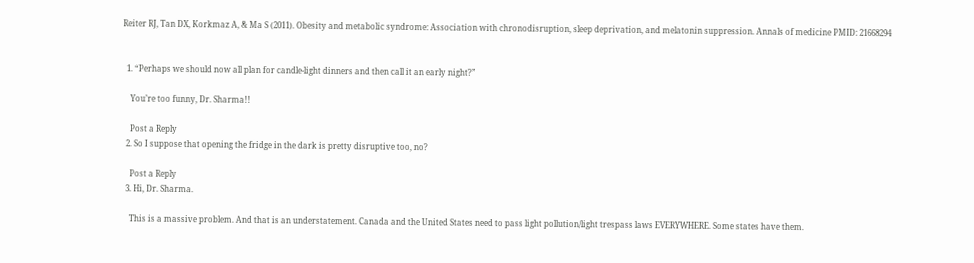Reiter RJ, Tan DX, Korkmaz A, & Ma S (2011). Obesity and metabolic syndrome: Association with chronodisruption, sleep deprivation, and melatonin suppression. Annals of medicine PMID: 21668294


  1. “Perhaps we should now all plan for candle-light dinners and then call it an early night?”

    You’re too funny, Dr. Sharma!!

    Post a Reply
  2. So I suppose that opening the fridge in the dark is pretty disruptive too, no?

    Post a Reply
  3. Hi, Dr. Sharma.

    This is a massive problem. And that is an understatement. Canada and the United States need to pass light pollution/light trespass laws EVERYWHERE. Some states have them.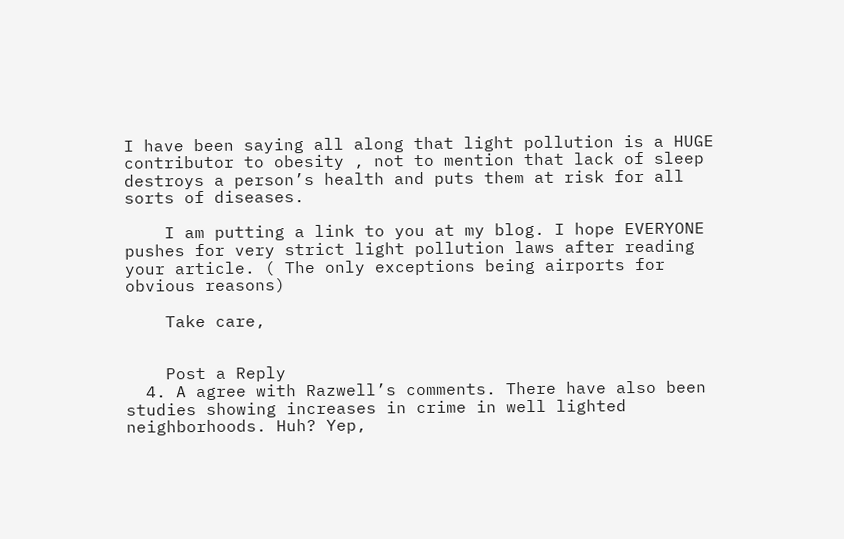I have been saying all along that light pollution is a HUGE contributor to obesity , not to mention that lack of sleep destroys a person’s health and puts them at risk for all sorts of diseases.

    I am putting a link to you at my blog. I hope EVERYONE pushes for very strict light pollution laws after reading your article. ( The only exceptions being airports for obvious reasons)

    Take care,


    Post a Reply
  4. A agree with Razwell’s comments. There have also been studies showing increases in crime in well lighted neighborhoods. Huh? Yep,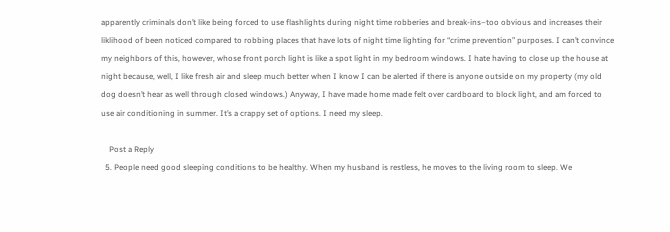apparently criminals don’t like being forced to use flashlights during night time robberies and break-ins–too obvious and increases their liklihood of been noticed compared to robbing places that have lots of night time lighting for “crime prevention” purposes. I can’t convince my neighbors of this, however, whose front porch light is like a spot light in my bedroom windows. I hate having to close up the house at night because, well, I like fresh air and sleep much better when I know I can be alerted if there is anyone outside on my property (my old dog doesn’t hear as well through closed windows.) Anyway, I have made home made felt over cardboard to block light, and am forced to use air conditioning in summer. It’s a crappy set of options. I need my sleep.

    Post a Reply
  5. People need good sleeping conditions to be healthy. When my husband is restless, he moves to the living room to sleep. We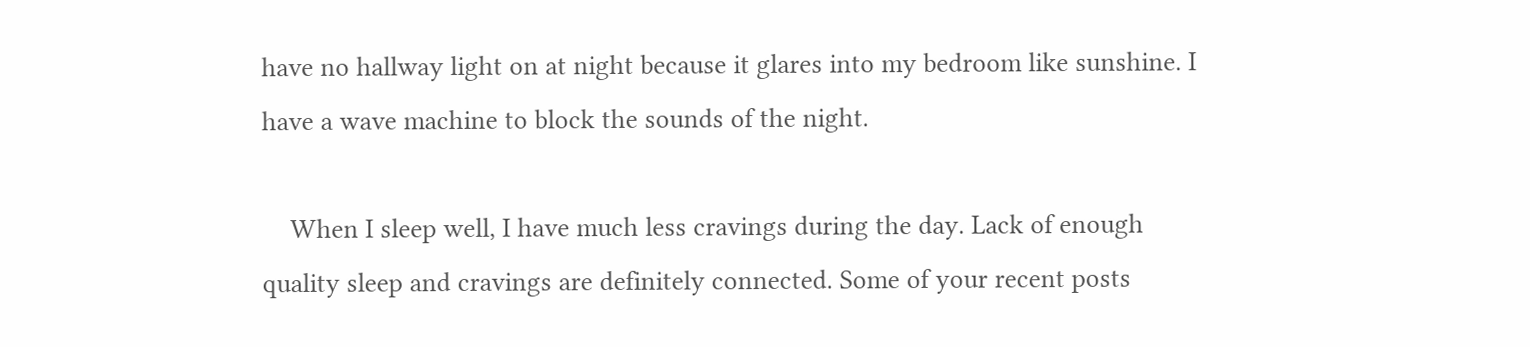have no hallway light on at night because it glares into my bedroom like sunshine. I have a wave machine to block the sounds of the night.

    When I sleep well, I have much less cravings during the day. Lack of enough quality sleep and cravings are definitely connected. Some of your recent posts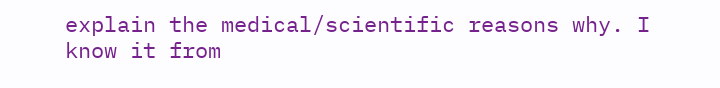explain the medical/scientific reasons why. I know it from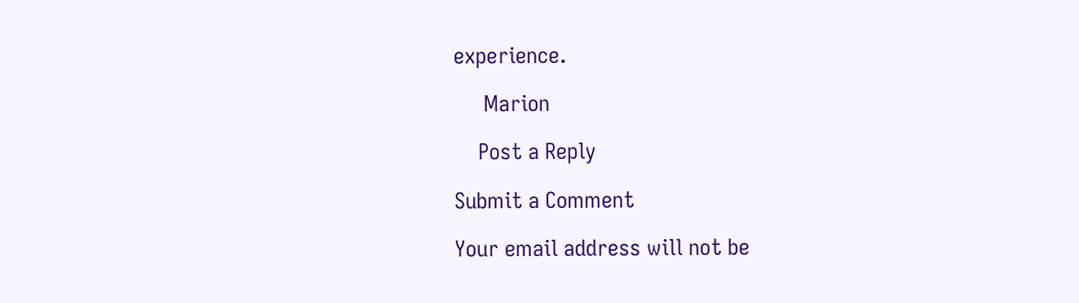experience.

     Marion

    Post a Reply

Submit a Comment

Your email address will not be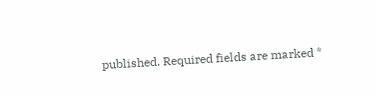published. Required fields are marked *